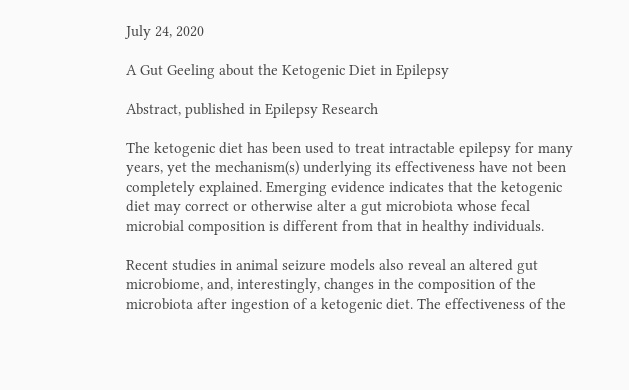July 24, 2020

A Gut Geeling about the Ketogenic Diet in Epilepsy

Abstract, published in Epilepsy Research

The ketogenic diet has been used to treat intractable epilepsy for many years, yet the mechanism(s) underlying its effectiveness have not been completely explained. Emerging evidence indicates that the ketogenic diet may correct or otherwise alter a gut microbiota whose fecal microbial composition is different from that in healthy individuals.

Recent studies in animal seizure models also reveal an altered gut microbiome, and, interestingly, changes in the composition of the microbiota after ingestion of a ketogenic diet. The effectiveness of the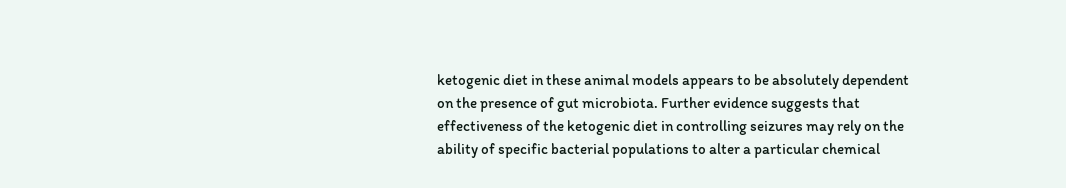ketogenic diet in these animal models appears to be absolutely dependent on the presence of gut microbiota. Further evidence suggests that effectiveness of the ketogenic diet in controlling seizures may rely on the ability of specific bacterial populations to alter a particular chemical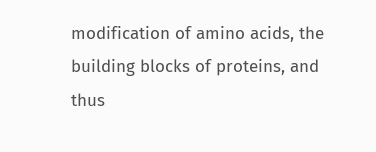modification of amino acids, the building blocks of proteins, and thus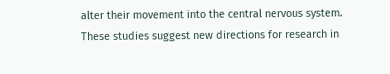alter their movement into the central nervous system. These studies suggest new directions for research in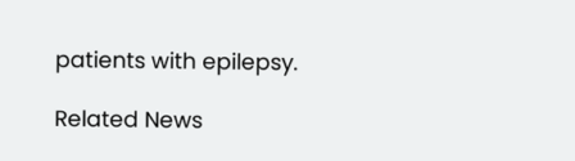patients with epilepsy.

Related News